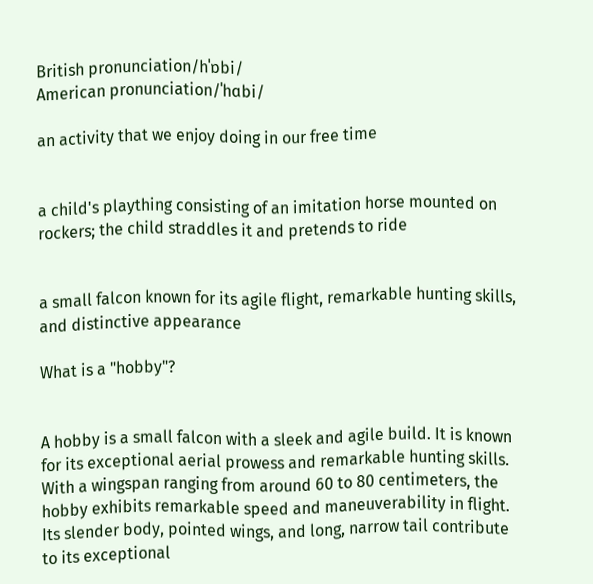British pronunciation/hˈɒbi/
American pronunciation/ˈhɑbi/

an activity that we enjoy doing in our free time


a child's plaything consisting of an imitation horse mounted on rockers; the child straddles it and pretends to ride


a small falcon known for its agile flight, remarkable hunting skills, and distinctive appearance

What is a "hobby"?


A hobby is a small falcon with a sleek and agile build. It is known for its exceptional aerial prowess and remarkable hunting skills. With a wingspan ranging from around 60 to 80 centimeters, the hobby exhibits remarkable speed and maneuverability in flight. Its slender body, pointed wings, and long, narrow tail contribute to its exceptional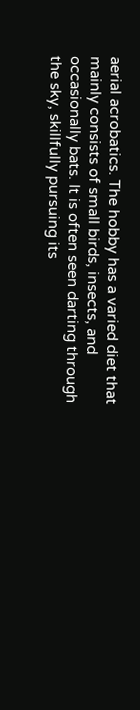aerial acrobatics. The hobby has a varied diet that mainly consists of small birds, insects, and occasionally bats. It is often seen darting through the sky, skillfully pursuing its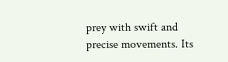prey with swift and precise movements. Its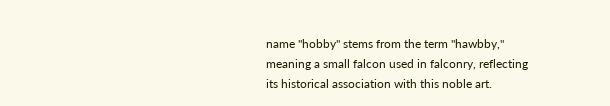name "hobby" stems from the term "hawbby," meaning a small falcon used in falconry, reflecting its historical association with this noble art.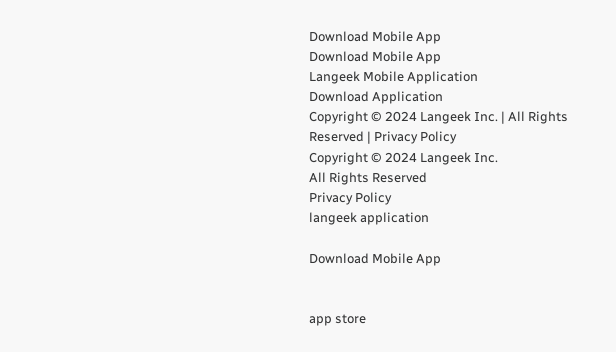Download Mobile App
Download Mobile App
Langeek Mobile Application
Download Application
Copyright © 2024 Langeek Inc. | All Rights Reserved | Privacy Policy
Copyright © 2024 Langeek Inc.
All Rights Reserved
Privacy Policy
langeek application

Download Mobile App


app store